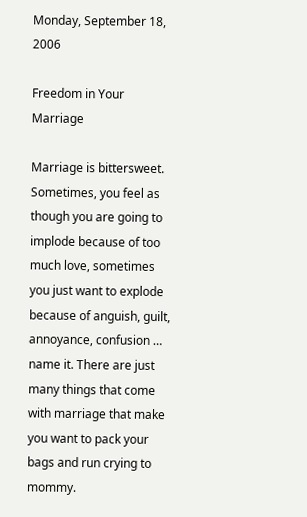Monday, September 18, 2006

Freedom in Your Marriage

Marriage is bittersweet. Sometimes, you feel as though you are going to implode because of too much love, sometimes you just want to explode because of anguish, guilt, annoyance, confusion … name it. There are just many things that come with marriage that make you want to pack your bags and run crying to mommy.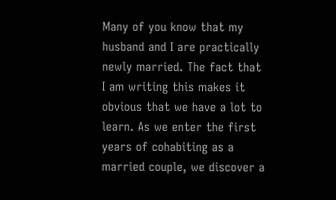Many of you know that my husband and I are practically newly married. The fact that I am writing this makes it obvious that we have a lot to learn. As we enter the first years of cohabiting as a married couple, we discover a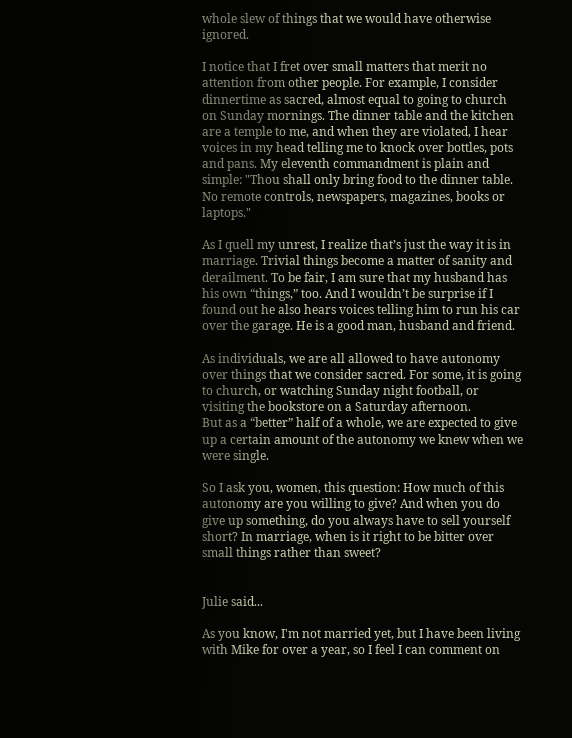whole slew of things that we would have otherwise ignored.

I notice that I fret over small matters that merit no attention from other people. For example, I consider dinnertime as sacred, almost equal to going to church on Sunday mornings. The dinner table and the kitchen are a temple to me, and when they are violated, I hear voices in my head telling me to knock over bottles, pots and pans. My eleventh commandment is plain and simple: "Thou shall only bring food to the dinner table. No remote controls, newspapers, magazines, books or laptops."

As I quell my unrest, I realize that’s just the way it is in marriage. Trivial things become a matter of sanity and derailment. To be fair, I am sure that my husband has his own “things,” too. And I wouldn’t be surprise if I found out he also hears voices telling him to run his car over the garage. He is a good man, husband and friend.

As individuals, we are all allowed to have autonomy over things that we consider sacred. For some, it is going to church, or watching Sunday night football, or visiting the bookstore on a Saturday afternoon.
But as a “better” half of a whole, we are expected to give up a certain amount of the autonomy we knew when we were single.

So I ask you, women, this question: How much of this autonomy are you willing to give? And when you do give up something, do you always have to sell yourself short? In marriage, when is it right to be bitter over small things rather than sweet?


Julie said...

As you know, I'm not married yet, but I have been living with Mike for over a year, so I feel I can comment on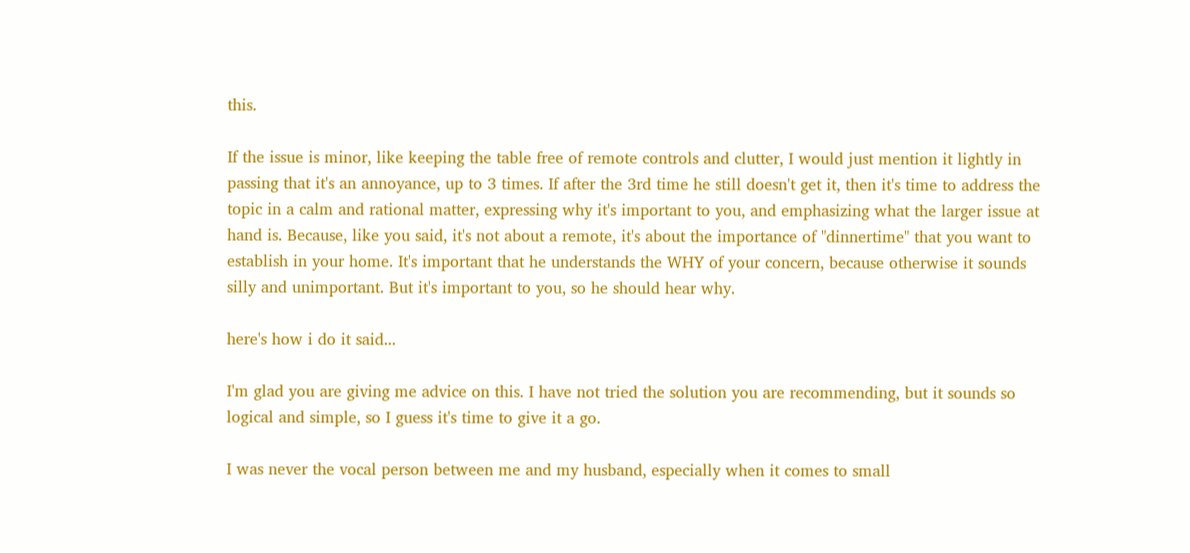this.

If the issue is minor, like keeping the table free of remote controls and clutter, I would just mention it lightly in passing that it's an annoyance, up to 3 times. If after the 3rd time he still doesn't get it, then it's time to address the topic in a calm and rational matter, expressing why it's important to you, and emphasizing what the larger issue at hand is. Because, like you said, it's not about a remote, it's about the importance of "dinnertime" that you want to establish in your home. It's important that he understands the WHY of your concern, because otherwise it sounds silly and unimportant. But it's important to you, so he should hear why.

here's how i do it said...

I'm glad you are giving me advice on this. I have not tried the solution you are recommending, but it sounds so logical and simple, so I guess it's time to give it a go.

I was never the vocal person between me and my husband, especially when it comes to small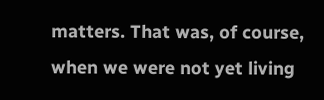matters. That was, of course, when we were not yet living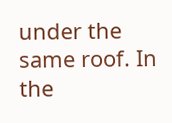under the same roof. In the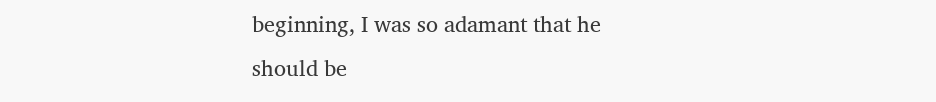beginning, I was so adamant that he should be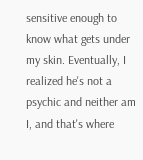sensitive enough to know what gets under my skin. Eventually, I realized he's not a psychic and neither am I, and that's where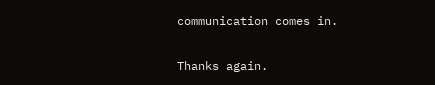communication comes in.

Thanks again.